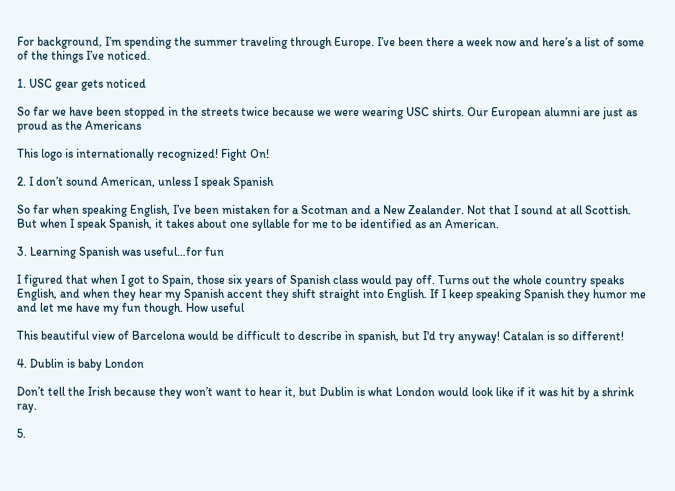For background, I’m spending the summer traveling through Europe. I’ve been there a week now and here’s a list of some of the things I’ve noticed.

1. USC gear gets noticed

So far we have been stopped in the streets twice because we were wearing USC shirts. Our European alumni are just as proud as the Americans

This logo is internationally recognized! Fight On!

2. I don’t sound American, unless I speak Spanish

So far when speaking English, I’ve been mistaken for a Scotman and a New Zealander. Not that I sound at all Scottish. But when I speak Spanish, it takes about one syllable for me to be identified as an American.

3. Learning Spanish was useful…for fun

I figured that when I got to Spain, those six years of Spanish class would pay off. Turns out the whole country speaks English, and when they hear my Spanish accent they shift straight into English. If I keep speaking Spanish they humor me and let me have my fun though. How useful

This beautiful view of Barcelona would be difficult to describe in spanish, but I'd try anyway! Catalan is so different!

4. Dublin is baby London

Don’t tell the Irish because they won’t want to hear it, but Dublin is what London would look like if it was hit by a shrink ray.

5.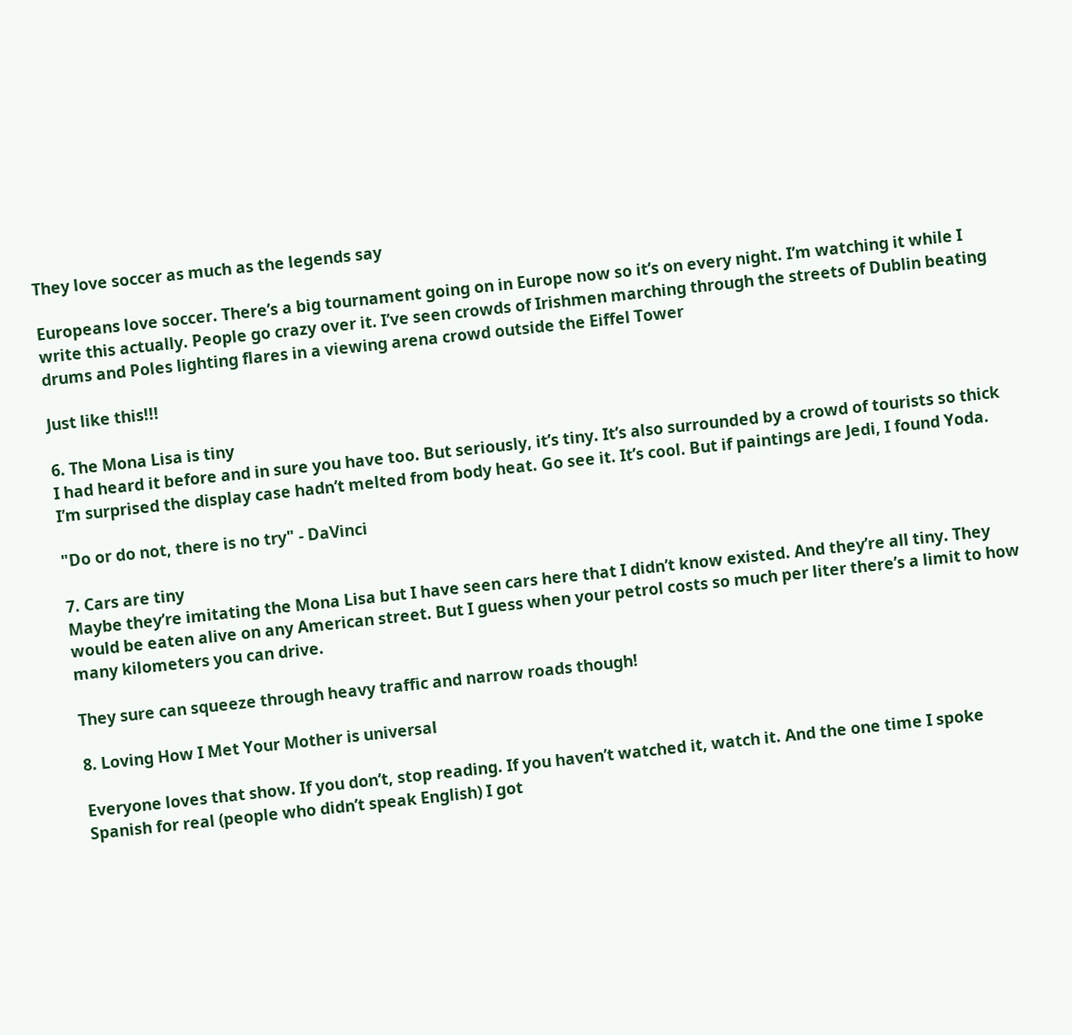They love soccer as much as the legends say

Europeans love soccer. There’s a big tournament going on in Europe now so it’s on every night. I’m watching it while I write this actually. People go crazy over it. I’ve seen crowds of Irishmen marching through the streets of Dublin beating drums and Poles lighting flares in a viewing arena crowd outside the Eiffel Tower

Just like this!!!

6. The Mona Lisa is tiny
I had heard it before and in sure you have too. But seriously, it’s tiny. It’s also surrounded by a crowd of tourists so thick I’m surprised the display case hadn’t melted from body heat. Go see it. It’s cool. But if paintings are Jedi, I found Yoda.

"Do or do not, there is no try" - DaVinci

7. Cars are tiny
Maybe they’re imitating the Mona Lisa but I have seen cars here that I didn’t know existed. And they’re all tiny. They would be eaten alive on any American street. But I guess when your petrol costs so much per liter there’s a limit to how many kilometers you can drive.

They sure can squeeze through heavy traffic and narrow roads though!

8. Loving How I Met Your Mother is universal

Everyone loves that show. If you don’t, stop reading. If you haven’t watched it, watch it. And the one time I spoke Spanish for real (people who didn’t speak English) I got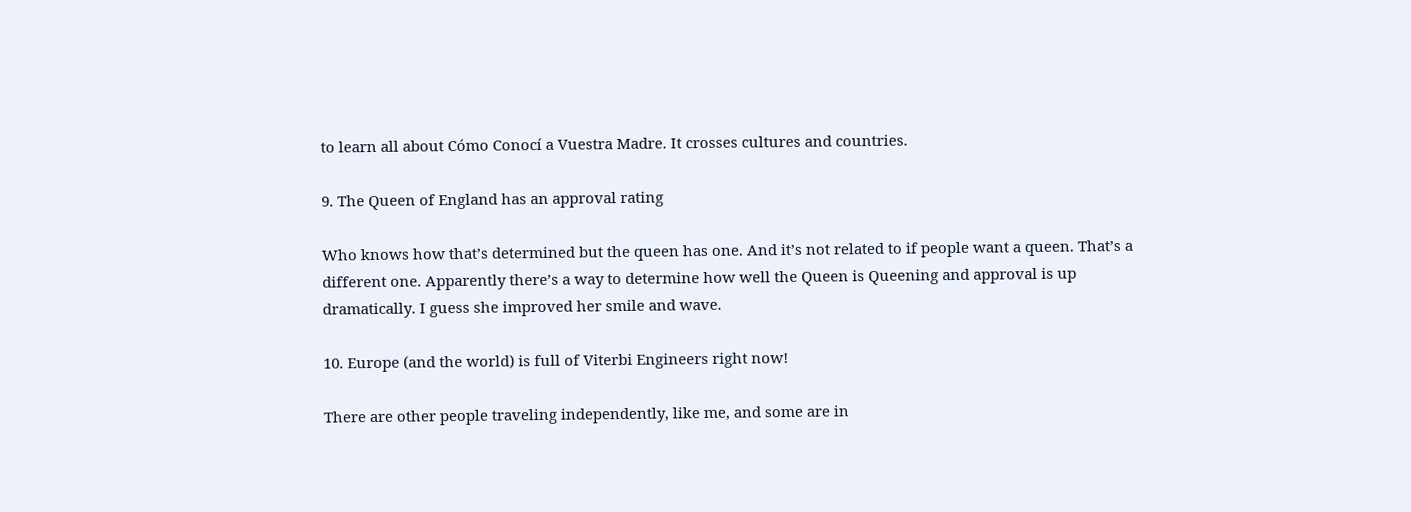to learn all about Cómo Conocí a Vuestra Madre. It crosses cultures and countries.

9. The Queen of England has an approval rating

Who knows how that’s determined but the queen has one. And it’s not related to if people want a queen. That’s a different one. Apparently there’s a way to determine how well the Queen is Queening and approval is up dramatically. I guess she improved her smile and wave.

10. Europe (and the world) is full of Viterbi Engineers right now!

There are other people traveling independently, like me, and some are in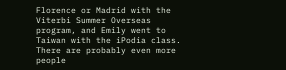Florence or Madrid with the Viterbi Summer Overseas program, and Emily went to Taiwan with the iPodia class. There are probably even more people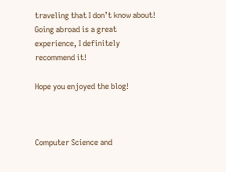traveling that I don’t know about! Going abroad is a great experience, I definitely recommend it!

Hope you enjoyed the blog!



Computer Science and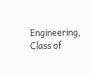Engineering, Class of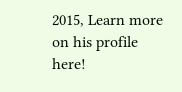2015, Learn more on his profile here!